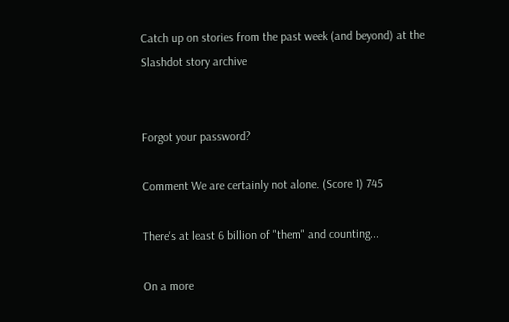Catch up on stories from the past week (and beyond) at the Slashdot story archive


Forgot your password?

Comment We are certainly not alone. (Score 1) 745

There's at least 6 billion of "them" and counting...

On a more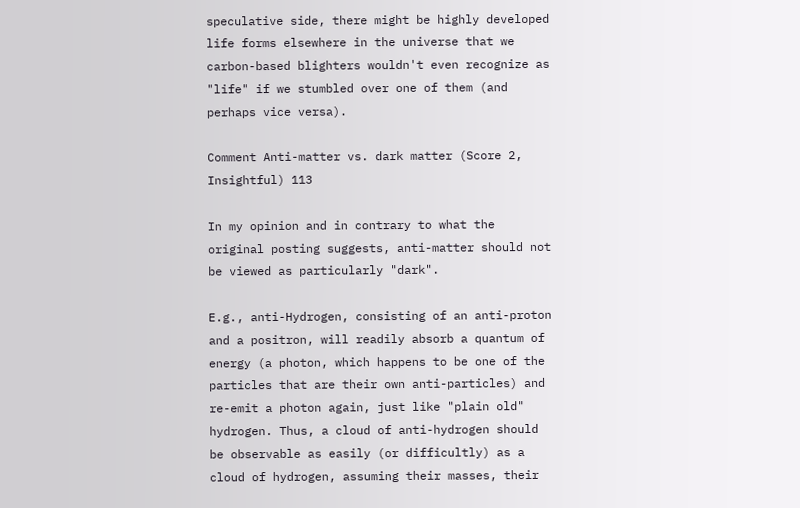speculative side, there might be highly developed life forms elsewhere in the universe that we carbon-based blighters wouldn't even recognize as "life" if we stumbled over one of them (and perhaps vice versa).

Comment Anti-matter vs. dark matter (Score 2, Insightful) 113

In my opinion and in contrary to what the original posting suggests, anti-matter should not be viewed as particularly "dark".

E.g., anti-Hydrogen, consisting of an anti-proton and a positron, will readily absorb a quantum of energy (a photon, which happens to be one of the particles that are their own anti-particles) and re-emit a photon again, just like "plain old" hydrogen. Thus, a cloud of anti-hydrogen should be observable as easily (or difficultly) as a cloud of hydrogen, assuming their masses, their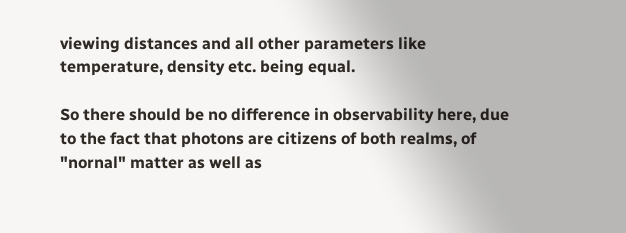viewing distances and all other parameters like temperature, density etc. being equal.

So there should be no difference in observability here, due to the fact that photons are citizens of both realms, of "nornal" matter as well as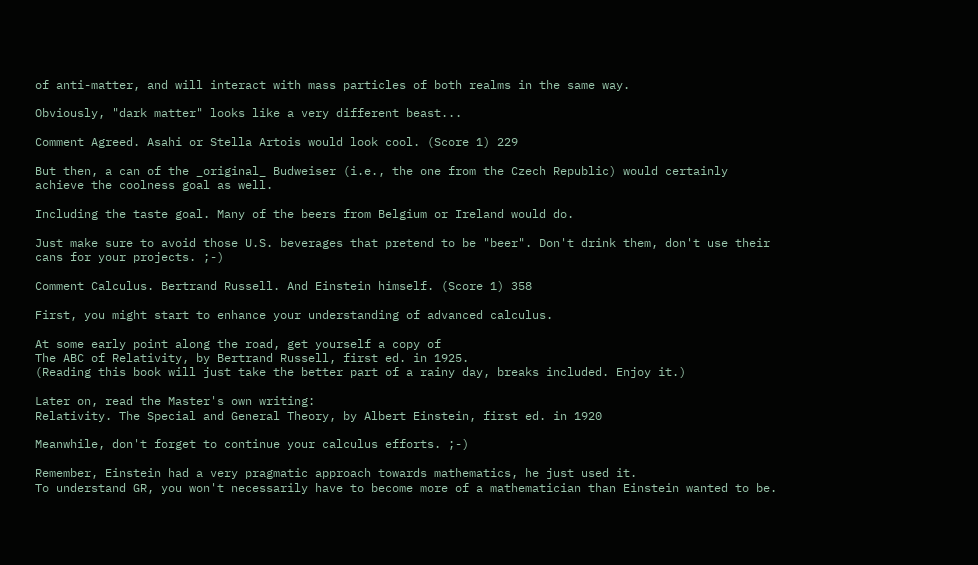of anti-matter, and will interact with mass particles of both realms in the same way.

Obviously, "dark matter" looks like a very different beast...

Comment Agreed. Asahi or Stella Artois would look cool. (Score 1) 229

But then, a can of the _original_ Budweiser (i.e., the one from the Czech Republic) would certainly achieve the coolness goal as well.

Including the taste goal. Many of the beers from Belgium or Ireland would do.

Just make sure to avoid those U.S. beverages that pretend to be "beer". Don't drink them, don't use their cans for your projects. ;-)

Comment Calculus. Bertrand Russell. And Einstein himself. (Score 1) 358

First, you might start to enhance your understanding of advanced calculus.

At some early point along the road, get yourself a copy of
The ABC of Relativity, by Bertrand Russell, first ed. in 1925.
(Reading this book will just take the better part of a rainy day, breaks included. Enjoy it.)

Later on, read the Master's own writing:
Relativity. The Special and General Theory, by Albert Einstein, first ed. in 1920

Meanwhile, don't forget to continue your calculus efforts. ;-)

Remember, Einstein had a very pragmatic approach towards mathematics, he just used it.
To understand GR, you won't necessarily have to become more of a mathematician than Einstein wanted to be.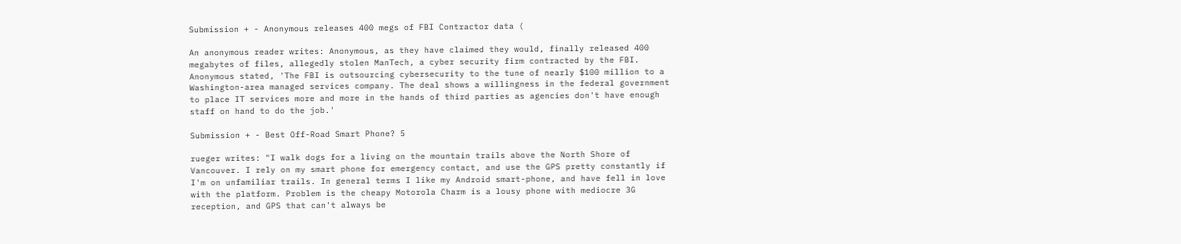Submission + - Anonymous releases 400 megs of FBI Contractor data (

An anonymous reader writes: Anonymous, as they have claimed they would, finally released 400 megabytes of files, allegedly stolen ManTech, a cyber security firm contracted by the FBI. Anonymous stated, 'The FBI is outsourcing cybersecurity to the tune of nearly $100 million to a Washington-area managed services company. The deal shows a willingness in the federal government to place IT services more and more in the hands of third parties as agencies don't have enough staff on hand to do the job.'

Submission + - Best Off-Road Smart Phone? 5

rueger writes: "I walk dogs for a living on the mountain trails above the North Shore of Vancouver. I rely on my smart phone for emergency contact, and use the GPS pretty constantly if I'm on unfamiliar trails. In general terms I like my Android smart-phone, and have fell in love with the platform. Problem is the cheapy Motorola Charm is a lousy phone with mediocre 3G reception, and GPS that can't always be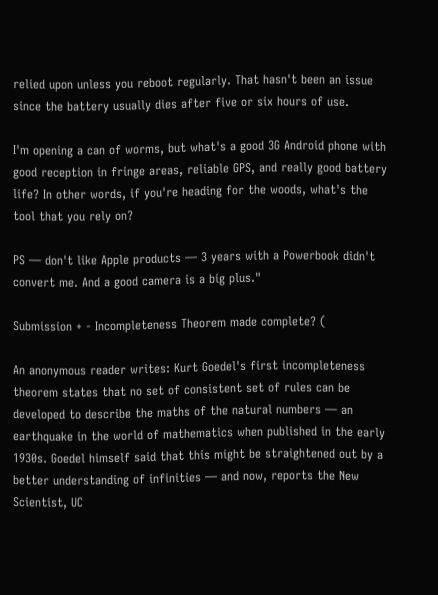relied upon unless you reboot regularly. That hasn't been an issue since the battery usually dies after five or six hours of use.

I'm opening a can of worms, but what's a good 3G Android phone with good reception in fringe areas, reliable GPS, and really good battery life? In other words, if you're heading for the woods, what's the tool that you rely on?

PS — don't like Apple products — 3 years with a Powerbook didn't convert me. And a good camera is a big plus."

Submission + - Incompleteness Theorem made complete? (

An anonymous reader writes: Kurt Goedel's first incompleteness theorem states that no set of consistent set of rules can be developed to describe the maths of the natural numbers — an earthquake in the world of mathematics when published in the early 1930s. Goedel himself said that this might be straightened out by a better understanding of infinities — and now, reports the New Scientist, UC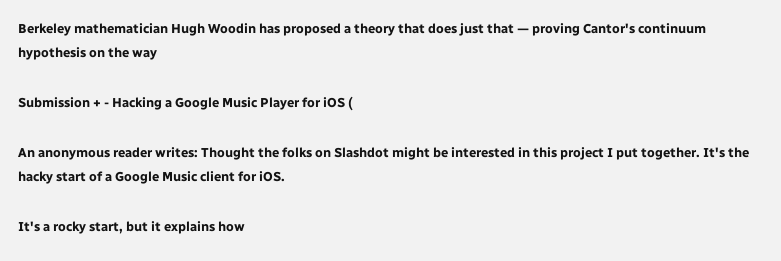Berkeley mathematician Hugh Woodin has proposed a theory that does just that — proving Cantor's continuum hypothesis on the way

Submission + - Hacking a Google Music Player for iOS (

An anonymous reader writes: Thought the folks on Slashdot might be interested in this project I put together. It's the hacky start of a Google Music client for iOS.

It's a rocky start, but it explains how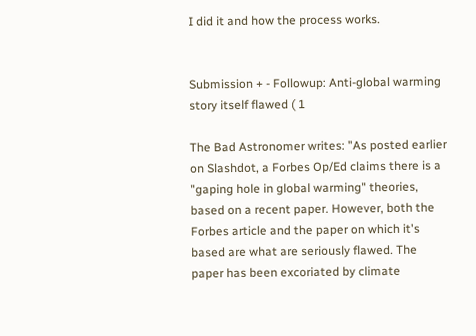I did it and how the process works.


Submission + - Followup: Anti-global warming story itself flawed ( 1

The Bad Astronomer writes: "As posted earlier on Slashdot, a Forbes Op/Ed claims there is a "gaping hole in global warming" theories, based on a recent paper. However, both the Forbes article and the paper on which it's based are what are seriously flawed. The paper has been excoriated by climate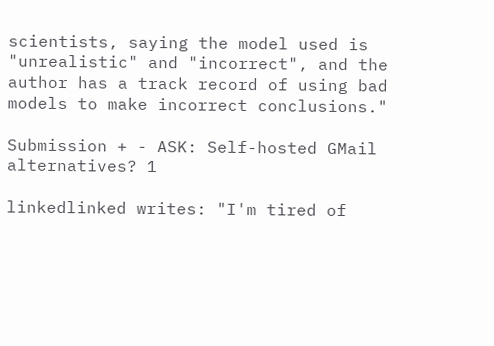scientists, saying the model used is "unrealistic" and "incorrect", and the author has a track record of using bad models to make incorrect conclusions."

Submission + - ASK: Self-hosted GMail alternatives? 1

linkedlinked writes: "I'm tired of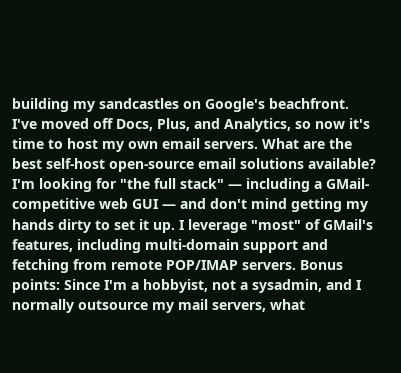building my sandcastles on Google's beachfront. I've moved off Docs, Plus, and Analytics, so now it's time to host my own email servers. What are the best self-host open-source email solutions available? I'm looking for "the full stack" — including a GMail-competitive web GUI — and don't mind getting my hands dirty to set it up. I leverage "most" of GMail's features, including multi-domain support and fetching from remote POP/IMAP servers. Bonus points: Since I'm a hobbyist, not a sysadmin, and I normally outsource my mail servers, what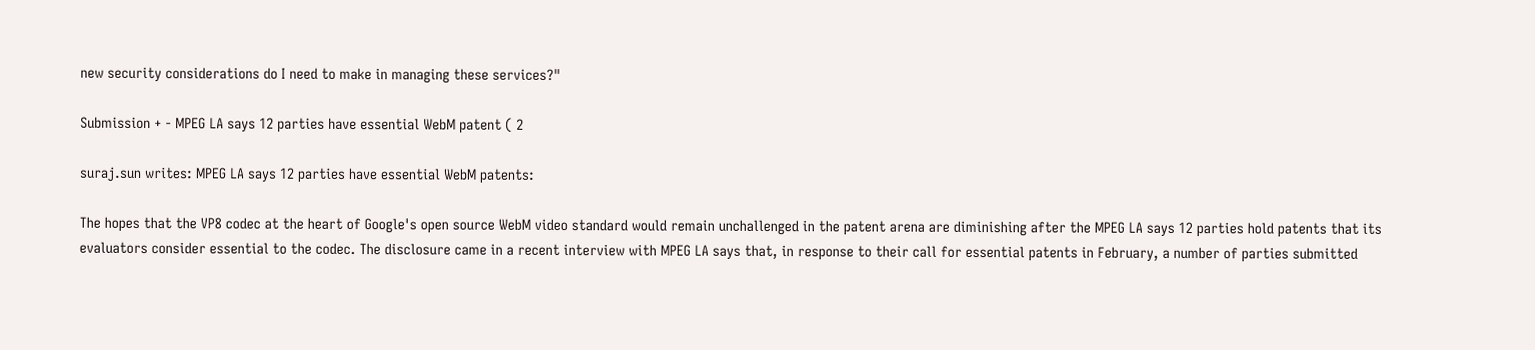new security considerations do I need to make in managing these services?"

Submission + - MPEG LA says 12 parties have essential WebM patent ( 2

suraj.sun writes: MPEG LA says 12 parties have essential WebM patents:

The hopes that the VP8 codec at the heart of Google's open source WebM video standard would remain unchallenged in the patent arena are diminishing after the MPEG LA says 12 parties hold patents that its evaluators consider essential to the codec. The disclosure came in a recent interview with MPEG LA says that, in response to their call for essential patents in February, a number of parties submitted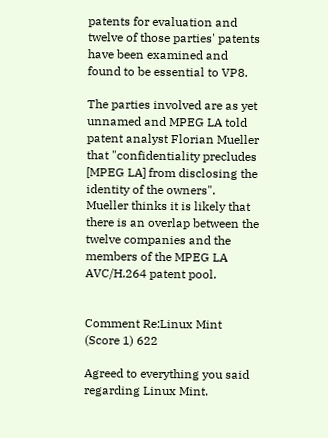patents for evaluation and twelve of those parties' patents have been examined and found to be essential to VP8.

The parties involved are as yet unnamed and MPEG LA told patent analyst Florian Mueller that "confidentiality precludes [MPEG LA] from disclosing the identity of the owners". Mueller thinks it is likely that there is an overlap between the twelve companies and the members of the MPEG LA AVC/H.264 patent pool.


Comment Re:Linux Mint (Score 1) 622

Agreed to everything you said regarding Linux Mint.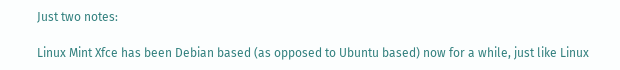Just two notes:

Linux Mint Xfce has been Debian based (as opposed to Ubuntu based) now for a while, just like Linux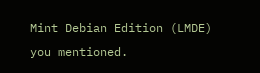Mint Debian Edition (LMDE) you mentioned.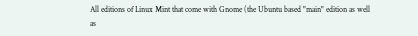All editions of Linux Mint that come with Gnome (the Ubuntu based "main" edition as well as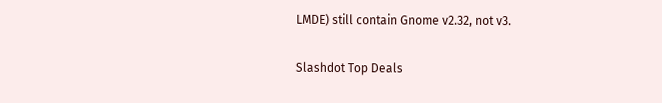LMDE) still contain Gnome v2.32, not v3.

Slashdot Top Deals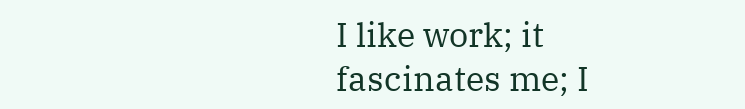I like work; it fascinates me; I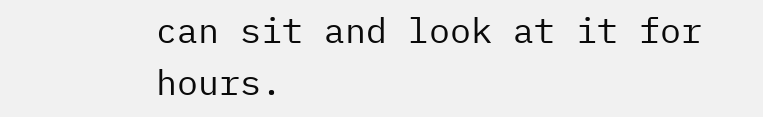can sit and look at it for hours.